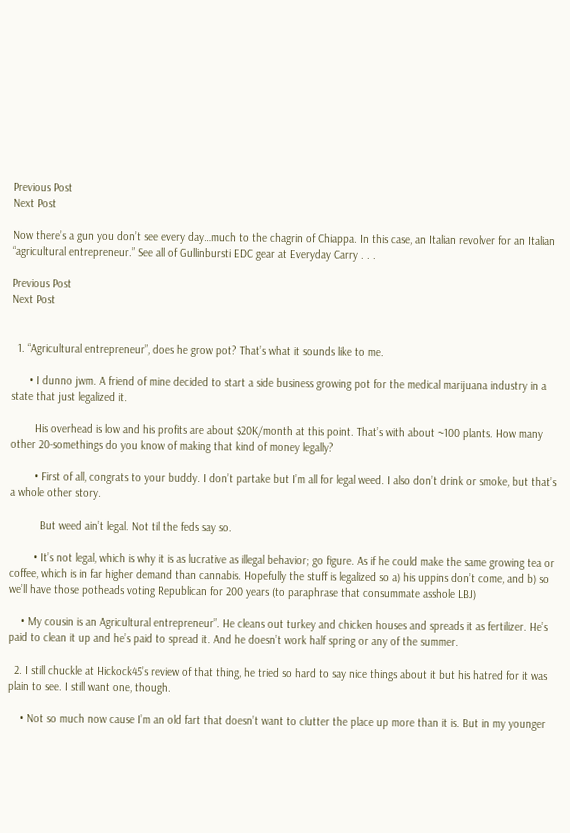Previous Post
Next Post

Now there’s a gun you don’t see every day…much to the chagrin of Chiappa. In this case, an Italian revolver for an Italian “agricultural entrepreneur.” See all of Gullinbursti EDC gear at Everyday Carry . . .

Previous Post
Next Post


  1. “Agricultural entrepreneur”, does he grow pot? That’s what it sounds like to me.

      • I dunno jwm. A friend of mine decided to start a side business growing pot for the medical marijuana industry in a state that just legalized it.

        His overhead is low and his profits are about $20K/month at this point. That’s with about ~100 plants. How many other 20-somethings do you know of making that kind of money legally?

        • First of all, congrats to your buddy. I don’t partake but I’m all for legal weed. I also don’t drink or smoke, but that’s a whole other story.

          But weed ain’t legal. Not til the feds say so.

        • It’s not legal, which is why it is as lucrative as illegal behavior; go figure. As if he could make the same growing tea or coffee, which is in far higher demand than cannabis. Hopefully the stuff is legalized so a) his uppins don’t come, and b) so we’ll have those potheads voting Republican for 200 years (to paraphrase that consummate asshole LBJ)

    • My cousin is an Agricultural entrepreneur”. He cleans out turkey and chicken houses and spreads it as fertilizer. He’s paid to clean it up and he’s paid to spread it. And he doesn’t work half spring or any of the summer.

  2. I still chuckle at Hickock45’s review of that thing, he tried so hard to say nice things about it but his hatred for it was plain to see. I still want one, though.

    • Not so much now cause I’m an old fart that doesn’t want to clutter the place up more than it is. But in my younger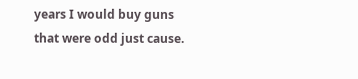years I would buy guns that were odd just cause.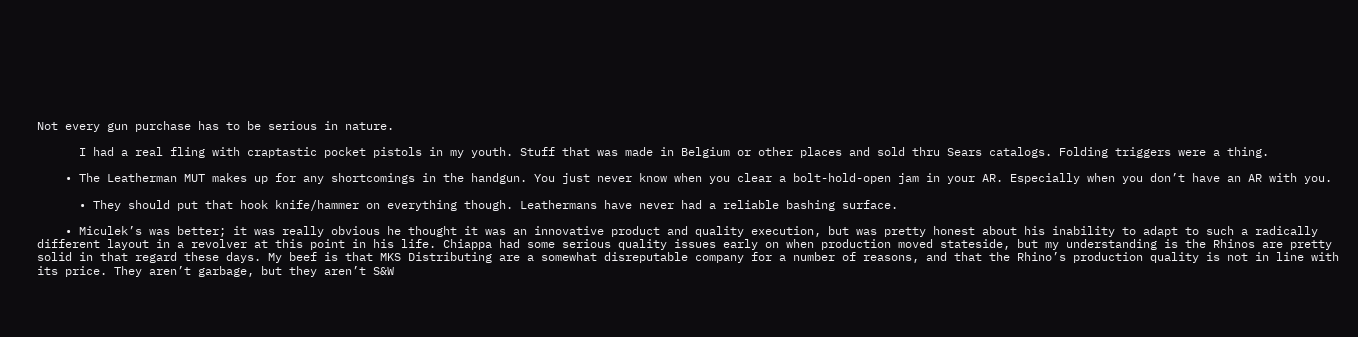Not every gun purchase has to be serious in nature.

      I had a real fling with craptastic pocket pistols in my youth. Stuff that was made in Belgium or other places and sold thru Sears catalogs. Folding triggers were a thing.

    • The Leatherman MUT makes up for any shortcomings in the handgun. You just never know when you clear a bolt-hold-open jam in your AR. Especially when you don’t have an AR with you.

      • They should put that hook knife/hammer on everything though. Leathermans have never had a reliable bashing surface.

    • Miculek’s was better; it was really obvious he thought it was an innovative product and quality execution, but was pretty honest about his inability to adapt to such a radically different layout in a revolver at this point in his life. Chiappa had some serious quality issues early on when production moved stateside, but my understanding is the Rhinos are pretty solid in that regard these days. My beef is that MKS Distributing are a somewhat disreputable company for a number of reasons, and that the Rhino’s production quality is not in line with its price. They aren’t garbage, but they aren’t S&W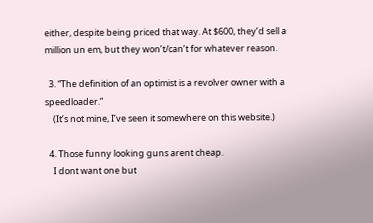either, despite being priced that way. At $600, they’d sell a million un em, but they won’t/can’t for whatever reason.

  3. “The definition of an optimist is a revolver owner with a speedloader.”
    (It’s not mine, I’ve seen it somewhere on this website.)

  4. Those funny looking guns arent cheap.
    I dont want one but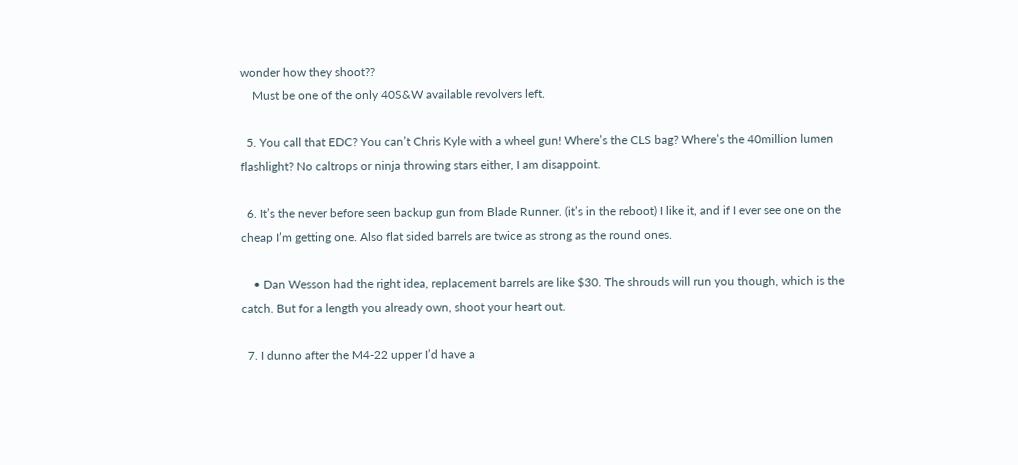wonder how they shoot??
    Must be one of the only 40S&W available revolvers left.

  5. You call that EDC? You can’t Chris Kyle with a wheel gun! Where’s the CLS bag? Where’s the 40million lumen flashlight? No caltrops or ninja throwing stars either, I am disappoint.

  6. It’s the never before seen backup gun from Blade Runner. (it’s in the reboot) I like it, and if I ever see one on the cheap I’m getting one. Also flat sided barrels are twice as strong as the round ones.

    • Dan Wesson had the right idea, replacement barrels are like $30. The shrouds will run you though, which is the catch. But for a length you already own, shoot your heart out.

  7. I dunno after the M4-22 upper I’d have a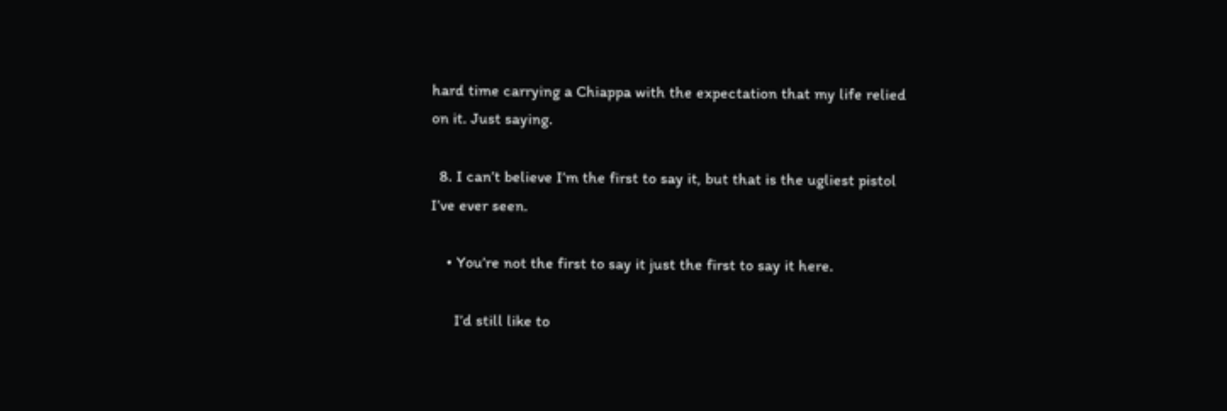hard time carrying a Chiappa with the expectation that my life relied on it. Just saying.

  8. I can’t believe I’m the first to say it, but that is the ugliest pistol I’ve ever seen.

    • You’re not the first to say it just the first to say it here.

      I’d still like to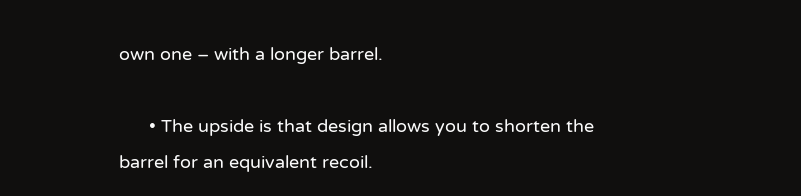own one – with a longer barrel.

      • The upside is that design allows you to shorten the barrel for an equivalent recoil.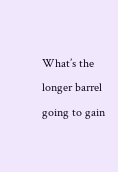What’s the longer barrel going to gain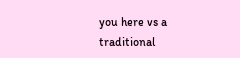you here vs a traditional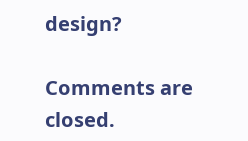design?

Comments are closed.